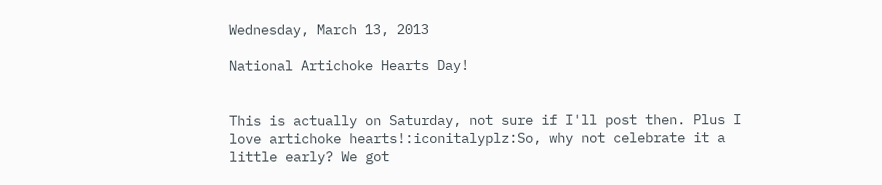Wednesday, March 13, 2013

National Artichoke Hearts Day!


This is actually on Saturday, not sure if I'll post then. Plus I love artichoke hearts!:iconitalyplz:So, why not celebrate it a little early? We got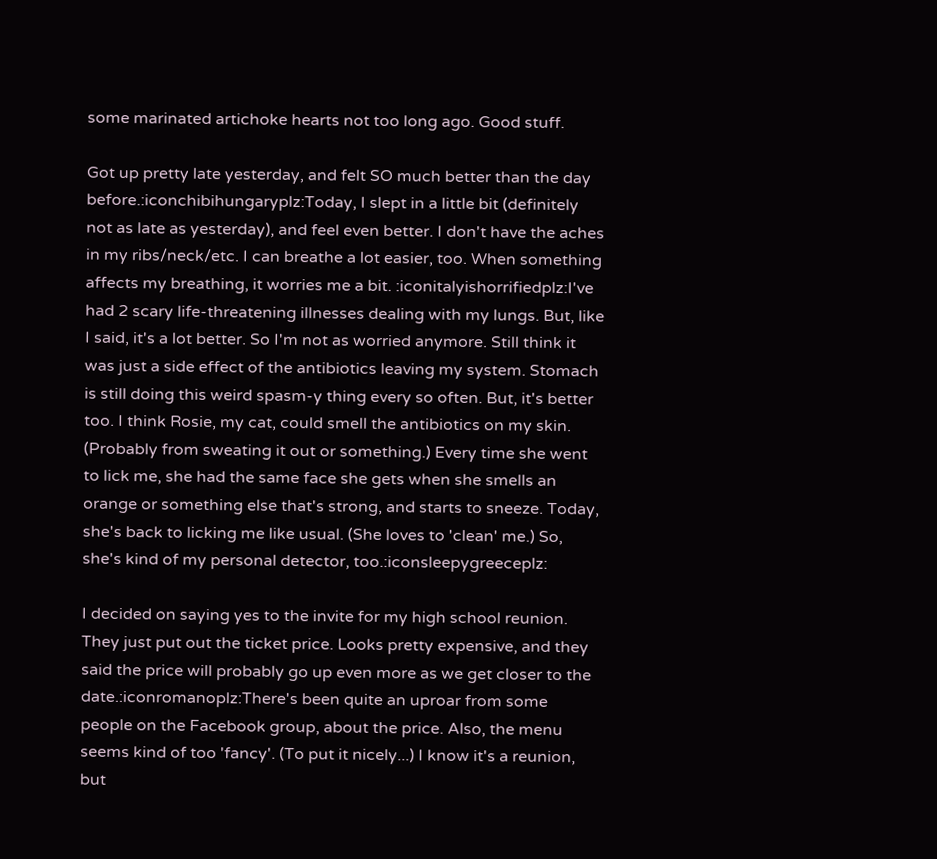some marinated artichoke hearts not too long ago. Good stuff.

Got up pretty late yesterday, and felt SO much better than the day before.:iconchibihungaryplz:Today, I slept in a little bit (definitely not as late as yesterday), and feel even better. I don't have the aches in my ribs/neck/etc. I can breathe a lot easier, too. When something affects my breathing, it worries me a bit. :iconitalyishorrifiedplz:I've had 2 scary life-threatening illnesses dealing with my lungs. But, like I said, it's a lot better. So I'm not as worried anymore. Still think it was just a side effect of the antibiotics leaving my system. Stomach is still doing this weird spasm-y thing every so often. But, it's better too. I think Rosie, my cat, could smell the antibiotics on my skin. (Probably from sweating it out or something.) Every time she went to lick me, she had the same face she gets when she smells an orange or something else that's strong, and starts to sneeze. Today, she's back to licking me like usual. (She loves to 'clean' me.) So, she's kind of my personal detector, too.:iconsleepygreeceplz:

I decided on saying yes to the invite for my high school reunion. They just put out the ticket price. Looks pretty expensive, and they said the price will probably go up even more as we get closer to the date.:iconromanoplz:There's been quite an uproar from some people on the Facebook group, about the price. Also, the menu seems kind of too 'fancy'. (To put it nicely...) I know it's a reunion, but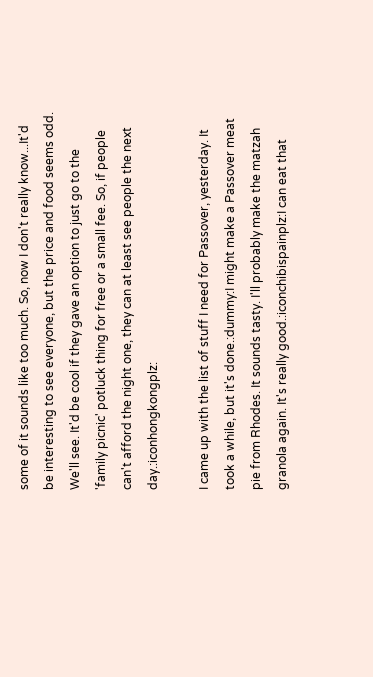some of it sounds like too much. So, now I don't really know...It'd be interesting to see everyone, but the price and food seems odd. We'll see. It'd be cool if they gave an option to just go to the 'family picnic' potluck thing for free or a small fee. So, if people can't afford the night one, they can at least see people the next day.:iconhongkongplz:

I came up with the list of stuff I need for Passover, yesterday. It took a while, but it's done.:dummy:I might make a Passover meat pie from Rhodes. It sounds tasty. I'll probably make the matzah granola again. It's really good.:iconchibispainplz:I can eat that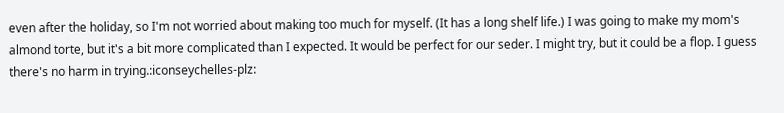even after the holiday, so I'm not worried about making too much for myself. (It has a long shelf life.) I was going to make my mom's almond torte, but it's a bit more complicated than I expected. It would be perfect for our seder. I might try, but it could be a flop. I guess there's no harm in trying.:iconseychelles-plz: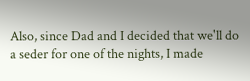Also, since Dad and I decided that we'll do a seder for one of the nights, I made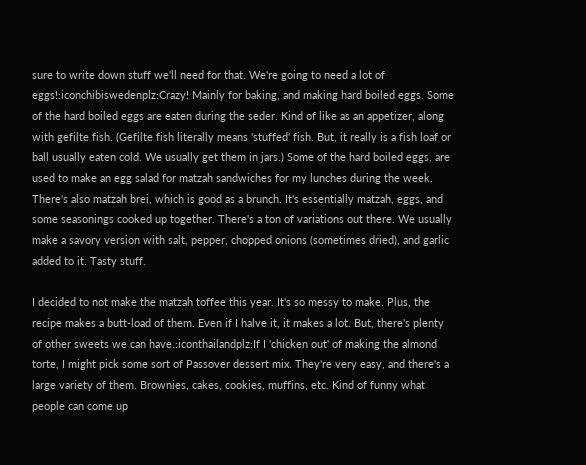sure to write down stuff we'll need for that. We're going to need a lot of eggs!:iconchibiswedenplz:Crazy! Mainly for baking, and making hard boiled eggs. Some of the hard boiled eggs are eaten during the seder. Kind of like as an appetizer, along with gefilte fish. (Gefilte fish literally means 'stuffed' fish. But, it really is a fish loaf or ball usually eaten cold. We usually get them in jars.) Some of the hard boiled eggs, are used to make an egg salad for matzah sandwiches for my lunches during the week. There's also matzah brei, which is good as a brunch. It's essentially matzah, eggs, and some seasonings cooked up together. There's a ton of variations out there. We usually make a savory version with salt, pepper, chopped onions (sometimes dried), and garlic added to it. Tasty stuff.

I decided to not make the matzah toffee this year. It's so messy to make. Plus, the recipe makes a butt-load of them. Even if I halve it, it makes a lot. But, there's plenty of other sweets we can have.:iconthailandplz:If I 'chicken out' of making the almond torte, I might pick some sort of Passover dessert mix. They're very easy, and there's a large variety of them. Brownies, cakes, cookies, muffins, etc. Kind of funny what people can come up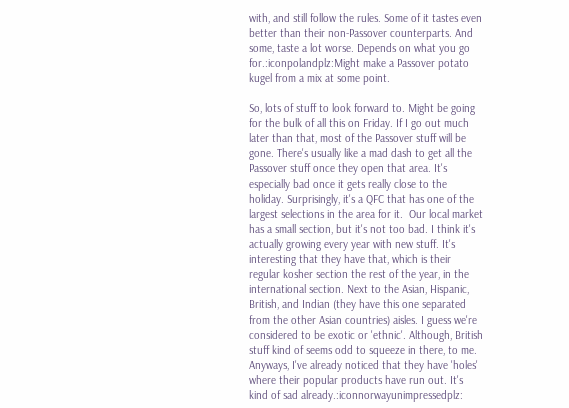with, and still follow the rules. Some of it tastes even better than their non-Passover counterparts. And some, taste a lot worse. Depends on what you go for.:iconpolandplz:Might make a Passover potato kugel from a mix at some point.

So, lots of stuff to look forward to. Might be going for the bulk of all this on Friday. If I go out much later than that, most of the Passover stuff will be gone. There's usually like a mad dash to get all the Passover stuff once they open that area. It's especially bad once it gets really close to the holiday. Surprisingly, it's a QFC that has one of the largest selections in the area for it.  Our local market has a small section, but it's not too bad. I think it's actually growing every year with new stuff. It's interesting that they have that, which is their regular kosher section the rest of the year, in the international section. Next to the Asian, Hispanic, British, and Indian (they have this one separated from the other Asian countries) aisles. I guess we're considered to be exotic or 'ethnic'. Although, British stuff kind of seems odd to squeeze in there, to me. Anyways, I've already noticed that they have 'holes' where their popular products have run out. It's kind of sad already.:iconnorwayunimpressedplz: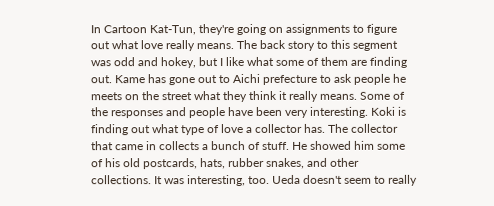In Cartoon Kat-Tun, they're going on assignments to figure out what love really means. The back story to this segment was odd and hokey, but I like what some of them are finding out. Kame has gone out to Aichi prefecture to ask people he meets on the street what they think it really means. Some of the responses and people have been very interesting. Koki is finding out what type of love a collector has. The collector that came in collects a bunch of stuff. He showed him some of his old postcards, hats, rubber snakes, and other collections. It was interesting, too. Ueda doesn't seem to really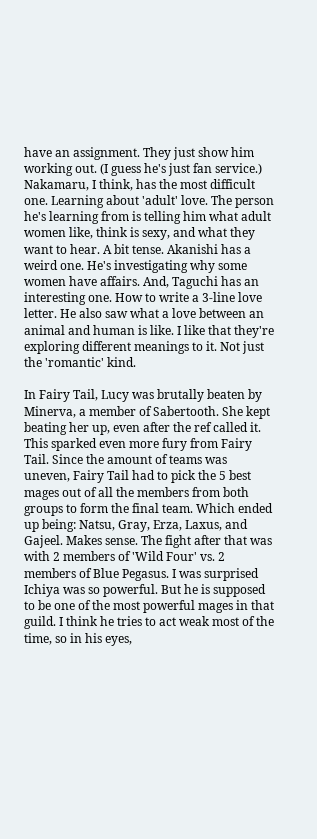have an assignment. They just show him working out. (I guess he's just fan service.) Nakamaru, I think, has the most difficult one. Learning about 'adult' love. The person he's learning from is telling him what adult women like, think is sexy, and what they want to hear. A bit tense. Akanishi has a weird one. He's investigating why some women have affairs. And, Taguchi has an interesting one. How to write a 3-line love letter. He also saw what a love between an animal and human is like. I like that they're exploring different meanings to it. Not just the 'romantic' kind.

In Fairy Tail, Lucy was brutally beaten by Minerva, a member of Sabertooth. She kept beating her up, even after the ref called it. This sparked even more fury from Fairy Tail. Since the amount of teams was uneven, Fairy Tail had to pick the 5 best mages out of all the members from both groups to form the final team. Which ended up being: Natsu, Gray, Erza, Laxus, and Gajeel. Makes sense. The fight after that was with 2 members of 'Wild Four' vs. 2 members of Blue Pegasus. I was surprised Ichiya was so powerful. But he is supposed to be one of the most powerful mages in that guild. I think he tries to act weak most of the time, so in his eyes,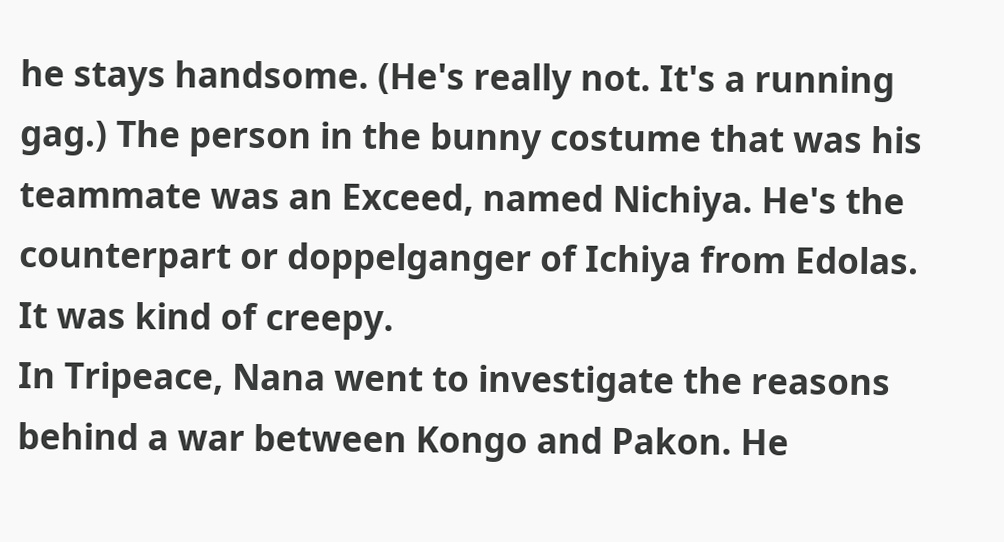he stays handsome. (He's really not. It's a running gag.) The person in the bunny costume that was his teammate was an Exceed, named Nichiya. He's the counterpart or doppelganger of Ichiya from Edolas. It was kind of creepy.
In Tripeace, Nana went to investigate the reasons behind a war between Kongo and Pakon. He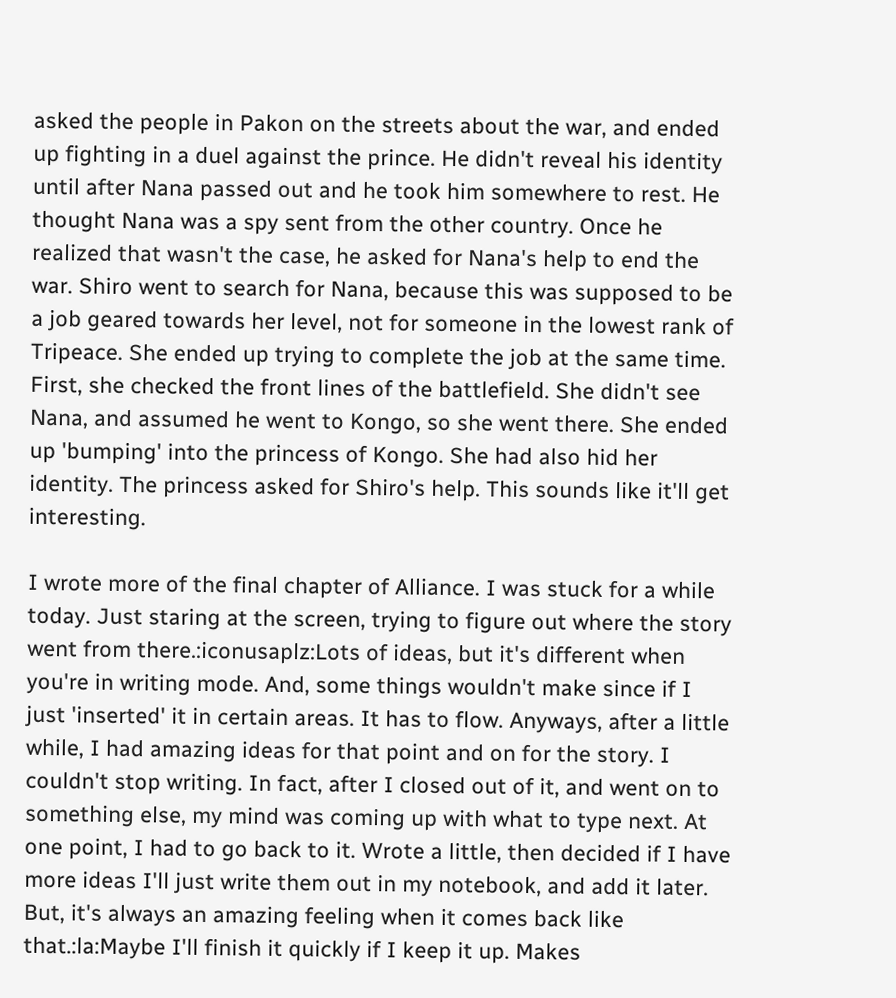asked the people in Pakon on the streets about the war, and ended up fighting in a duel against the prince. He didn't reveal his identity until after Nana passed out and he took him somewhere to rest. He thought Nana was a spy sent from the other country. Once he realized that wasn't the case, he asked for Nana's help to end the war. Shiro went to search for Nana, because this was supposed to be a job geared towards her level, not for someone in the lowest rank of Tripeace. She ended up trying to complete the job at the same time. First, she checked the front lines of the battlefield. She didn't see Nana, and assumed he went to Kongo, so she went there. She ended up 'bumping' into the princess of Kongo. She had also hid her identity. The princess asked for Shiro's help. This sounds like it'll get interesting.

I wrote more of the final chapter of Alliance. I was stuck for a while today. Just staring at the screen, trying to figure out where the story went from there.:iconusaplz:Lots of ideas, but it's different when you're in writing mode. And, some things wouldn't make since if I just 'inserted' it in certain areas. It has to flow. Anyways, after a little while, I had amazing ideas for that point and on for the story. I couldn't stop writing. In fact, after I closed out of it, and went on to something else, my mind was coming up with what to type next. At one point, I had to go back to it. Wrote a little, then decided if I have more ideas I'll just write them out in my notebook, and add it later. But, it's always an amazing feeling when it comes back like that.:la:Maybe I'll finish it quickly if I keep it up. Makes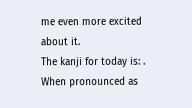me even more excited about it.
The kanji for today is: . When pronounced as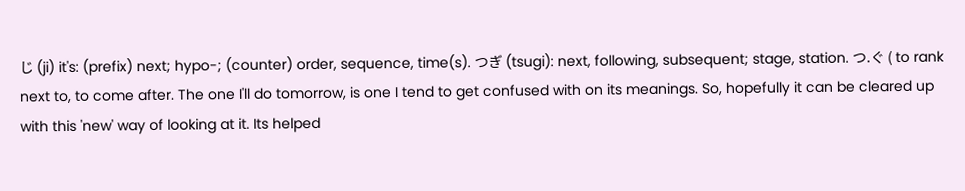じ (ji) it's: (prefix) next; hypo-; (counter) order, sequence, time(s). つぎ (tsugi): next, following, subsequent; stage, station. つ.ぐ ( to rank next to, to come after. The one I'll do tomorrow, is one I tend to get confused with on its meanings. So, hopefully it can be cleared up with this 'new' way of looking at it. Its helped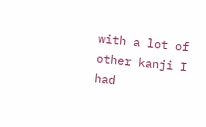with a lot of other kanji I had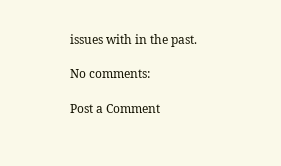issues with in the past.

No comments:

Post a Comment